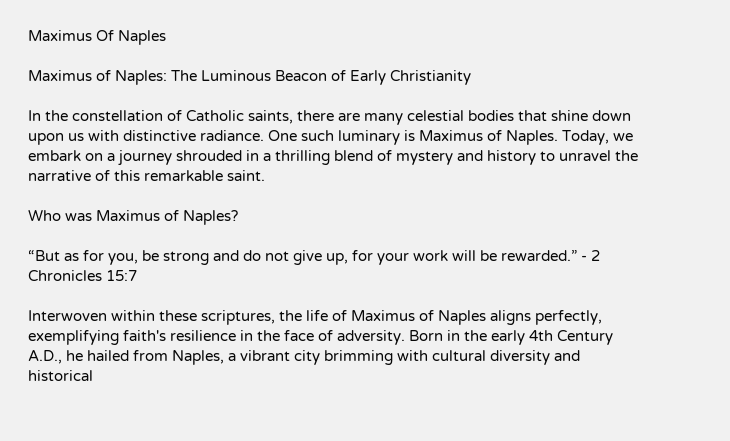Maximus Of Naples

Maximus of Naples: The Luminous Beacon of Early Christianity

In the constellation of Catholic saints, there are many celestial bodies that shine down upon us with distinctive radiance. One such luminary is Maximus of Naples. Today, we embark on a journey shrouded in a thrilling blend of mystery and history to unravel the narrative of this remarkable saint.

Who was Maximus of Naples?

“But as for you, be strong and do not give up, for your work will be rewarded.” - 2 Chronicles 15:7

Interwoven within these scriptures, the life of Maximus of Naples aligns perfectly, exemplifying faith's resilience in the face of adversity. Born in the early 4th Century A.D., he hailed from Naples, a vibrant city brimming with cultural diversity and historical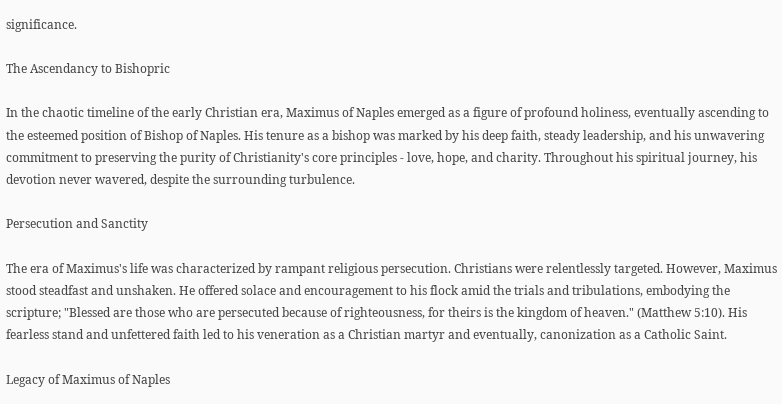significance.

The Ascendancy to Bishopric

In the chaotic timeline of the early Christian era, Maximus of Naples emerged as a figure of profound holiness, eventually ascending to the esteemed position of Bishop of Naples. His tenure as a bishop was marked by his deep faith, steady leadership, and his unwavering commitment to preserving the purity of Christianity's core principles - love, hope, and charity. Throughout his spiritual journey, his devotion never wavered, despite the surrounding turbulence.

Persecution and Sanctity

The era of Maximus's life was characterized by rampant religious persecution. Christians were relentlessly targeted. However, Maximus stood steadfast and unshaken. He offered solace and encouragement to his flock amid the trials and tribulations, embodying the scripture; "Blessed are those who are persecuted because of righteousness, for theirs is the kingdom of heaven." (Matthew 5:10). His fearless stand and unfettered faith led to his veneration as a Christian martyr and eventually, canonization as a Catholic Saint.

Legacy of Maximus of Naples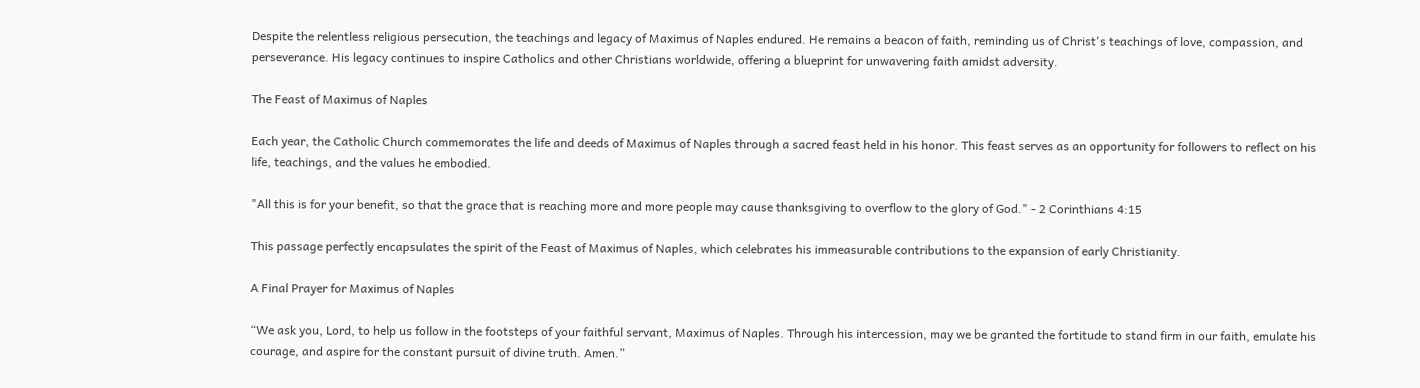Despite the relentless religious persecution, the teachings and legacy of Maximus of Naples endured. He remains a beacon of faith, reminding us of Christ's teachings of love, compassion, and perseverance. His legacy continues to inspire Catholics and other Christians worldwide, offering a blueprint for unwavering faith amidst adversity.

The Feast of Maximus of Naples

Each year, the Catholic Church commemorates the life and deeds of Maximus of Naples through a sacred feast held in his honor. This feast serves as an opportunity for followers to reflect on his life, teachings, and the values he embodied.

"All this is for your benefit, so that the grace that is reaching more and more people may cause thanksgiving to overflow to the glory of God." - 2 Corinthians 4:15

This passage perfectly encapsulates the spirit of the Feast of Maximus of Naples, which celebrates his immeasurable contributions to the expansion of early Christianity.

A Final Prayer for Maximus of Naples

“We ask you, Lord, to help us follow in the footsteps of your faithful servant, Maximus of Naples. Through his intercession, may we be granted the fortitude to stand firm in our faith, emulate his courage, and aspire for the constant pursuit of divine truth. Amen.”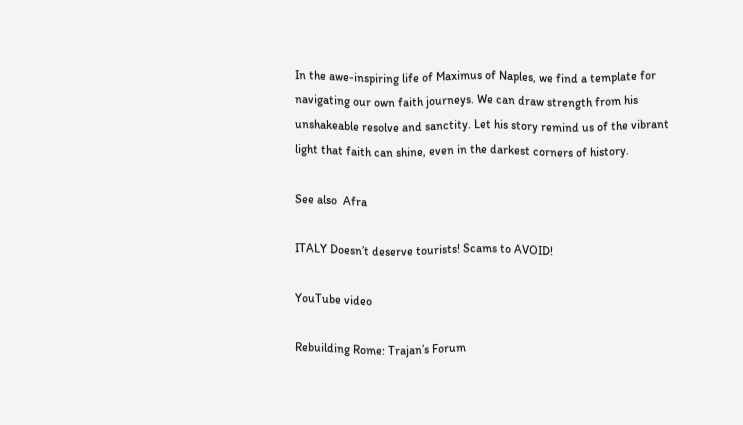In the awe-inspiring life of Maximus of Naples, we find a template for navigating our own faith journeys. We can draw strength from his unshakeable resolve and sanctity. Let his story remind us of the vibrant light that faith can shine, even in the darkest corners of history.

See also  Afra

ITALY Doesn’t deserve tourists! Scams to AVOID!

YouTube video

Rebuilding Rome: Trajan’s Forum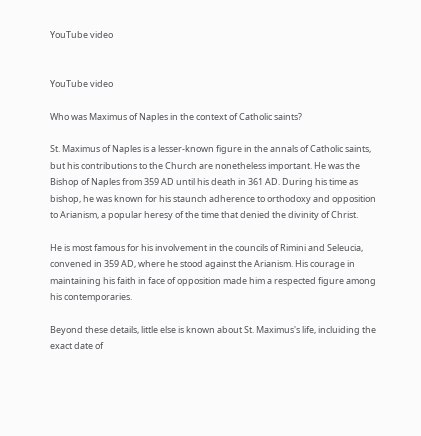YouTube video


YouTube video

Who was Maximus of Naples in the context of Catholic saints?

St. Maximus of Naples is a lesser-known figure in the annals of Catholic saints, but his contributions to the Church are nonetheless important. He was the Bishop of Naples from 359 AD until his death in 361 AD. During his time as bishop, he was known for his staunch adherence to orthodoxy and opposition to Arianism, a popular heresy of the time that denied the divinity of Christ.

He is most famous for his involvement in the councils of Rimini and Seleucia, convened in 359 AD, where he stood against the Arianism. His courage in maintaining his faith in face of opposition made him a respected figure among his contemporaries.

Beyond these details, little else is known about St. Maximus's life, incluiding the exact date of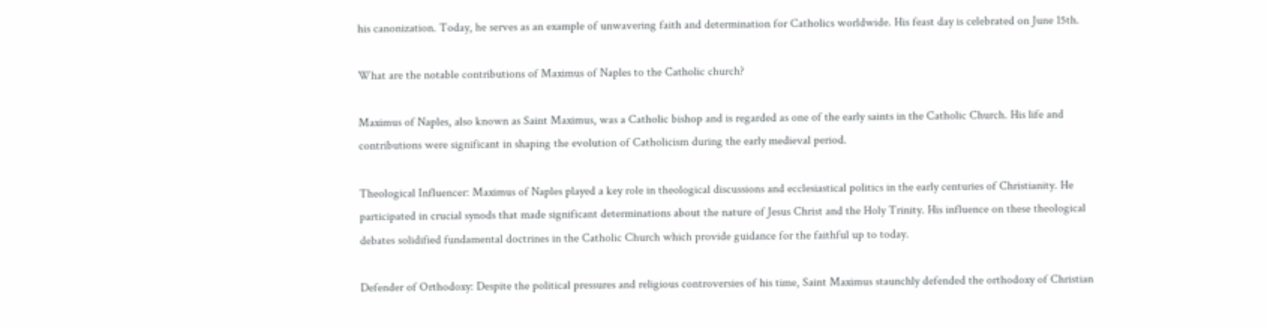his canonization. Today, he serves as an example of unwavering faith and determination for Catholics worldwide. His feast day is celebrated on June 15th.

What are the notable contributions of Maximus of Naples to the Catholic church?

Maximus of Naples, also known as Saint Maximus, was a Catholic bishop and is regarded as one of the early saints in the Catholic Church. His life and contributions were significant in shaping the evolution of Catholicism during the early medieval period.

Theological Influencer: Maximus of Naples played a key role in theological discussions and ecclesiastical politics in the early centuries of Christianity. He participated in crucial synods that made significant determinations about the nature of Jesus Christ and the Holy Trinity. His influence on these theological debates solidified fundamental doctrines in the Catholic Church which provide guidance for the faithful up to today.

Defender of Orthodoxy: Despite the political pressures and religious controversies of his time, Saint Maximus staunchly defended the orthodoxy of Christian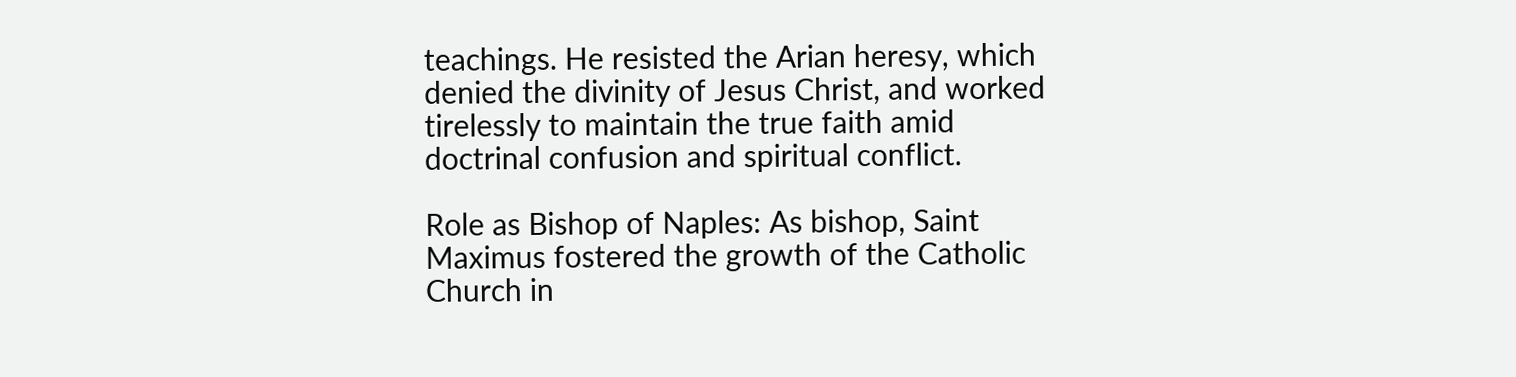teachings. He resisted the Arian heresy, which denied the divinity of Jesus Christ, and worked tirelessly to maintain the true faith amid doctrinal confusion and spiritual conflict.

Role as Bishop of Naples: As bishop, Saint Maximus fostered the growth of the Catholic Church in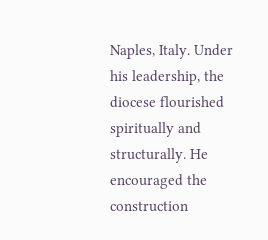Naples, Italy. Under his leadership, the diocese flourished spiritually and structurally. He encouraged the construction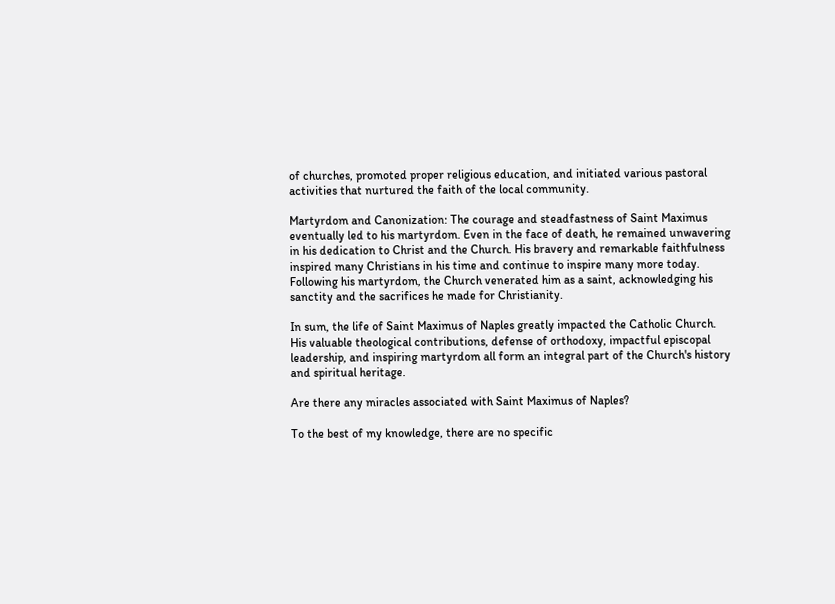of churches, promoted proper religious education, and initiated various pastoral activities that nurtured the faith of the local community.

Martyrdom and Canonization: The courage and steadfastness of Saint Maximus eventually led to his martyrdom. Even in the face of death, he remained unwavering in his dedication to Christ and the Church. His bravery and remarkable faithfulness inspired many Christians in his time and continue to inspire many more today. Following his martyrdom, the Church venerated him as a saint, acknowledging his sanctity and the sacrifices he made for Christianity.

In sum, the life of Saint Maximus of Naples greatly impacted the Catholic Church. His valuable theological contributions, defense of orthodoxy, impactful episcopal leadership, and inspiring martyrdom all form an integral part of the Church's history and spiritual heritage.

Are there any miracles associated with Saint Maximus of Naples?

To the best of my knowledge, there are no specific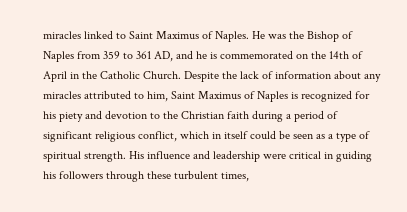miracles linked to Saint Maximus of Naples. He was the Bishop of Naples from 359 to 361 AD, and he is commemorated on the 14th of April in the Catholic Church. Despite the lack of information about any miracles attributed to him, Saint Maximus of Naples is recognized for his piety and devotion to the Christian faith during a period of significant religious conflict, which in itself could be seen as a type of spiritual strength. His influence and leadership were critical in guiding his followers through these turbulent times,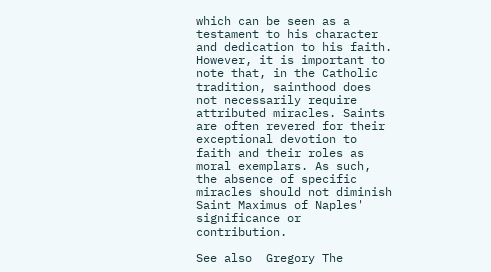which can be seen as a testament to his character and dedication to his faith. However, it is important to note that, in the Catholic tradition, sainthood does not necessarily require attributed miracles. Saints are often revered for their exceptional devotion to faith and their roles as moral exemplars. As such, the absence of specific miracles should not diminish Saint Maximus of Naples' significance or contribution.

See also  Gregory The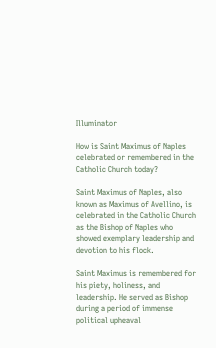Illuminator

How is Saint Maximus of Naples celebrated or remembered in the Catholic Church today?

Saint Maximus of Naples, also known as Maximus of Avellino, is celebrated in the Catholic Church as the Bishop of Naples who showed exemplary leadership and devotion to his flock.

Saint Maximus is remembered for his piety, holiness, and leadership. He served as Bishop during a period of immense political upheaval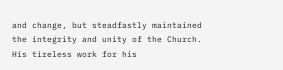and change, but steadfastly maintained the integrity and unity of the Church. His tireless work for his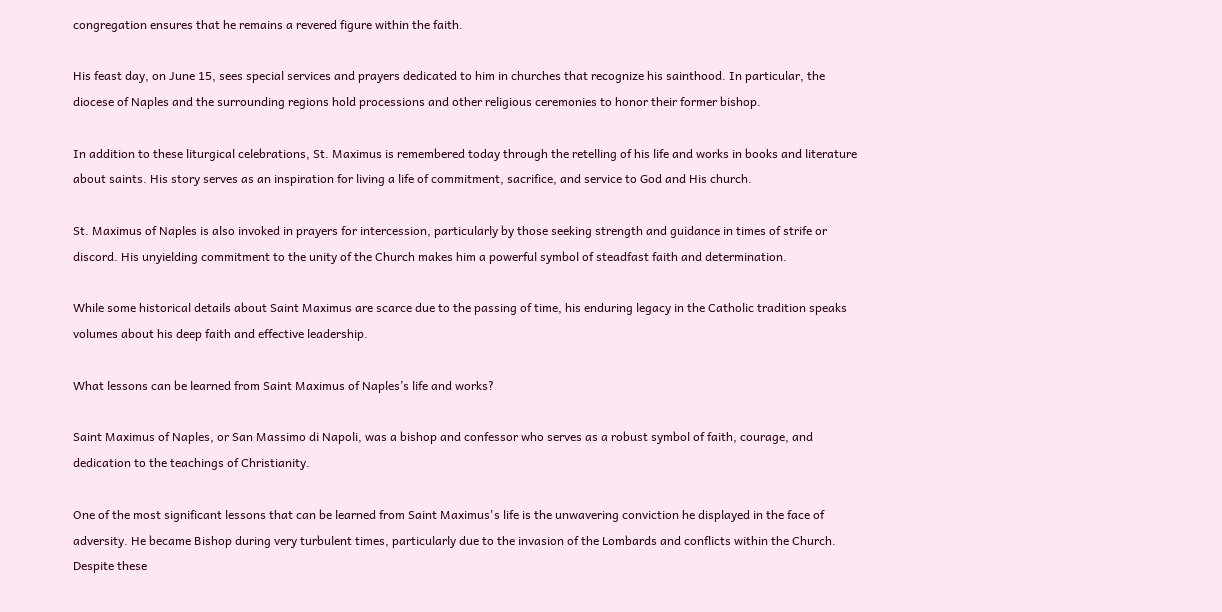congregation ensures that he remains a revered figure within the faith.

His feast day, on June 15, sees special services and prayers dedicated to him in churches that recognize his sainthood. In particular, the diocese of Naples and the surrounding regions hold processions and other religious ceremonies to honor their former bishop.

In addition to these liturgical celebrations, St. Maximus is remembered today through the retelling of his life and works in books and literature about saints. His story serves as an inspiration for living a life of commitment, sacrifice, and service to God and His church.

St. Maximus of Naples is also invoked in prayers for intercession, particularly by those seeking strength and guidance in times of strife or discord. His unyielding commitment to the unity of the Church makes him a powerful symbol of steadfast faith and determination.

While some historical details about Saint Maximus are scarce due to the passing of time, his enduring legacy in the Catholic tradition speaks volumes about his deep faith and effective leadership.

What lessons can be learned from Saint Maximus of Naples’s life and works?

Saint Maximus of Naples, or San Massimo di Napoli, was a bishop and confessor who serves as a robust symbol of faith, courage, and dedication to the teachings of Christianity.

One of the most significant lessons that can be learned from Saint Maximus's life is the unwavering conviction he displayed in the face of adversity. He became Bishop during very turbulent times, particularly due to the invasion of the Lombards and conflicts within the Church. Despite these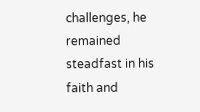challenges, he remained steadfast in his faith and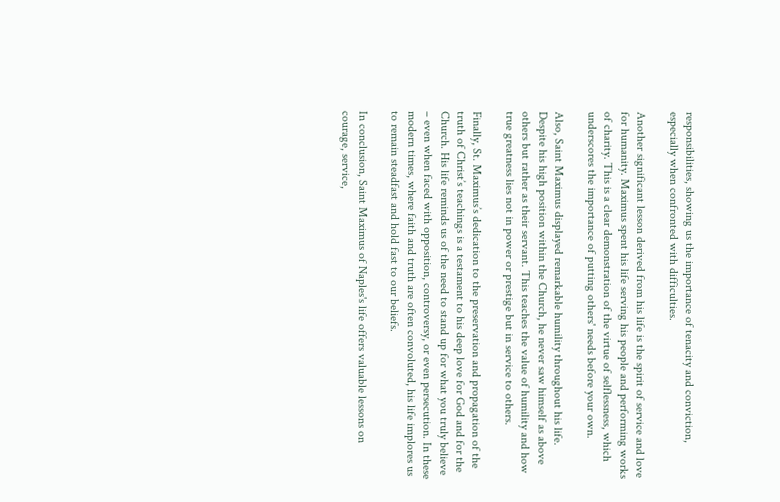responsibilities, showing us the importance of tenacity and conviction, especially when confronted with difficulties.

Another significant lesson derived from his life is the spirit of service and love for humanity. Maximus spent his life serving his people and performing works of charity. This is a clear demonstration of the virtue of selflessness, which underscores the importance of putting others' needs before your own.

Also, Saint Maximus displayed remarkable humility throughout his life. Despite his high position within the Church, he never saw himself as above others but rather as their servant. This teaches the value of humility and how true greatness lies not in power or prestige but in service to others.

Finally, St. Maximus’s dedication to the preservation and propagation of the truth of Christ’s teachings is a testament to his deep love for God and for the Church. His life reminds us of the need to stand up for what you truly believe – even when faced with opposition, controversy, or even persecution. In these modern times, where faith and truth are often convoluted, his life implores us to remain steadfast and hold fast to our beliefs.

In conclusion, Saint Maximus of Naples's life offers valuable lessons on courage, service,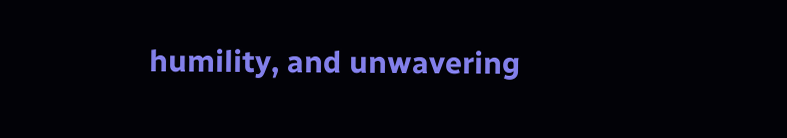humility, and unwavering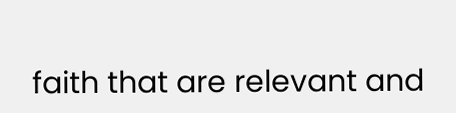faith that are relevant and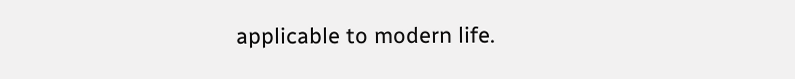applicable to modern life.